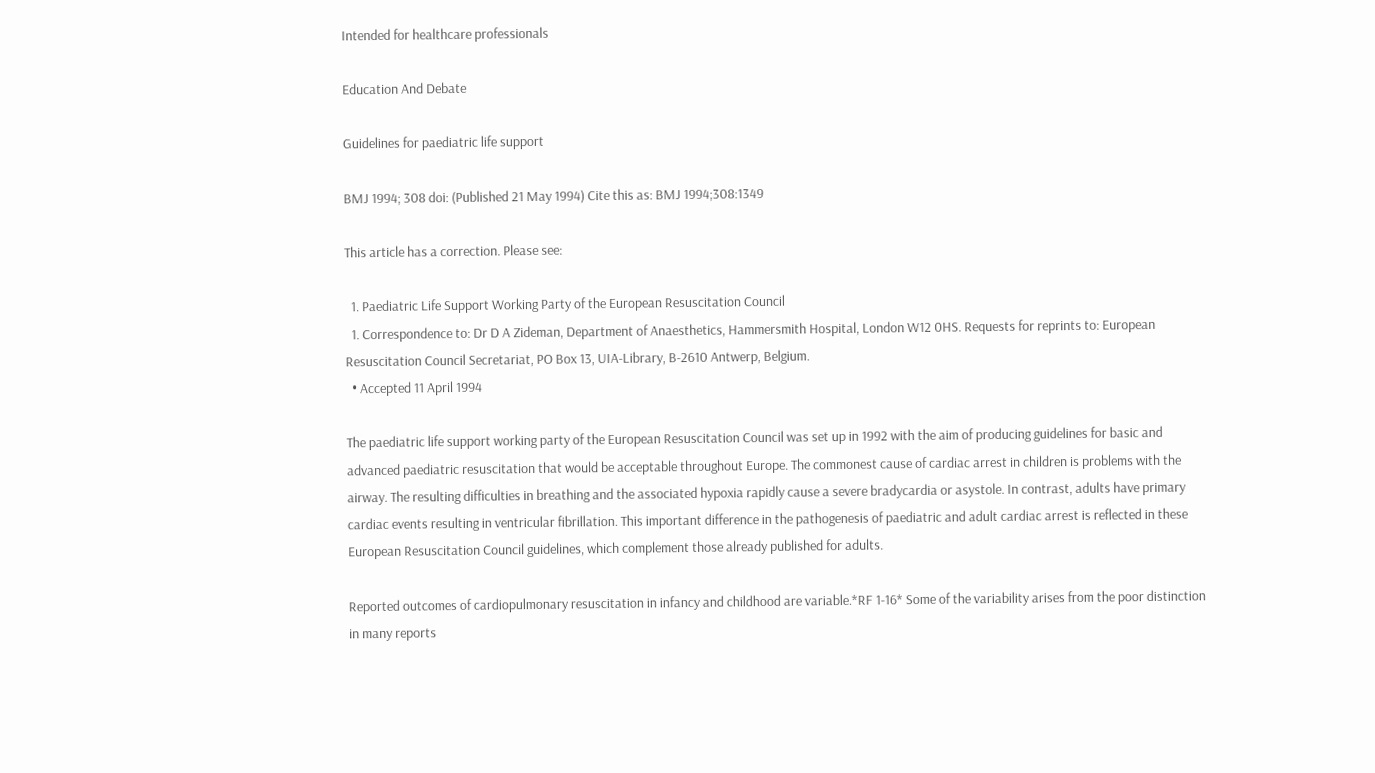Intended for healthcare professionals

Education And Debate

Guidelines for paediatric life support

BMJ 1994; 308 doi: (Published 21 May 1994) Cite this as: BMJ 1994;308:1349

This article has a correction. Please see:

  1. Paediatric Life Support Working Party of the European Resuscitation Council
  1. Correspondence to: Dr D A Zideman, Department of Anaesthetics, Hammersmith Hospital, London W12 0HS. Requests for reprints to: European Resuscitation Council Secretariat, PO Box 13, UIA-Library, B-2610 Antwerp, Belgium.
  • Accepted 11 April 1994

The paediatric life support working party of the European Resuscitation Council was set up in 1992 with the aim of producing guidelines for basic and advanced paediatric resuscitation that would be acceptable throughout Europe. The commonest cause of cardiac arrest in children is problems with the airway. The resulting difficulties in breathing and the associated hypoxia rapidly cause a severe bradycardia or asystole. In contrast, adults have primary cardiac events resulting in ventricular fibrillation. This important difference in the pathogenesis of paediatric and adult cardiac arrest is reflected in these European Resuscitation Council guidelines, which complement those already published for adults.

Reported outcomes of cardiopulmonary resuscitation in infancy and childhood are variable.*RF 1-16* Some of the variability arises from the poor distinction in many reports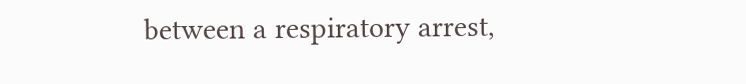between a respiratory arrest,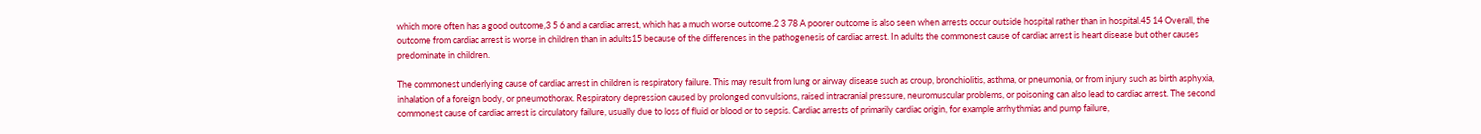which more often has a good outcome,3 5 6 and a cardiac arrest, which has a much worse outcome.2 3 78 A poorer outcome is also seen when arrests occur outside hospital rather than in hospital.45 14 Overall, the outcome from cardiac arrest is worse in children than in adults15 because of the differences in the pathogenesis of cardiac arrest. In adults the commonest cause of cardiac arrest is heart disease but other causes predominate in children.

The commonest underlying cause of cardiac arrest in children is respiratory failure. This may result from lung or airway disease such as croup, bronchiolitis, asthma, or pneumonia, or from injury such as birth asphyxia, inhalation of a foreign body, or pneumothorax. Respiratory depression caused by prolonged convulsions, raised intracranial pressure, neuromuscular problems, or poisoning can also lead to cardiac arrest. The second commonest cause of cardiac arrest is circulatory failure, usually due to loss of fluid or blood or to sepsis. Cardiac arrests of primarily cardiac origin, for example arrhythmias and pump failure,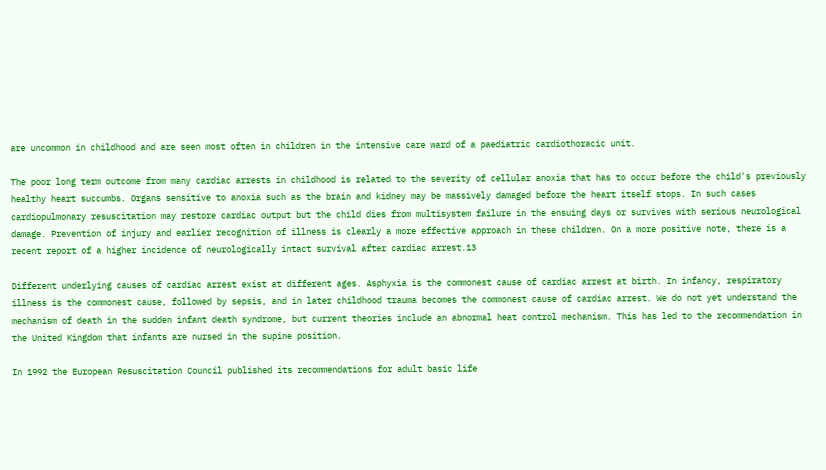are uncommon in childhood and are seen most often in children in the intensive care ward of a paediatric cardiothoracic unit.

The poor long term outcome from many cardiac arrests in childhood is related to the severity of cellular anoxia that has to occur before the child's previously healthy heart succumbs. Organs sensitive to anoxia such as the brain and kidney may be massively damaged before the heart itself stops. In such cases cardiopulmonary resuscitation may restore cardiac output but the child dies from multisystem failure in the ensuing days or survives with serious neurological damage. Prevention of injury and earlier recognition of illness is clearly a more effective approach in these children. On a more positive note, there is a recent report of a higher incidence of neurologically intact survival after cardiac arrest.13

Different underlying causes of cardiac arrest exist at different ages. Asphyxia is the commonest cause of cardiac arrest at birth. In infancy, respiratory illness is the commonest cause, followed by sepsis, and in later childhood trauma becomes the commonest cause of cardiac arrest. We do not yet understand the mechanism of death in the sudden infant death syndrome, but current theories include an abnormal heat control mechanism. This has led to the recommendation in the United Kingdom that infants are nursed in the supine position.

In 1992 the European Resuscitation Council published its recommendations for adult basic life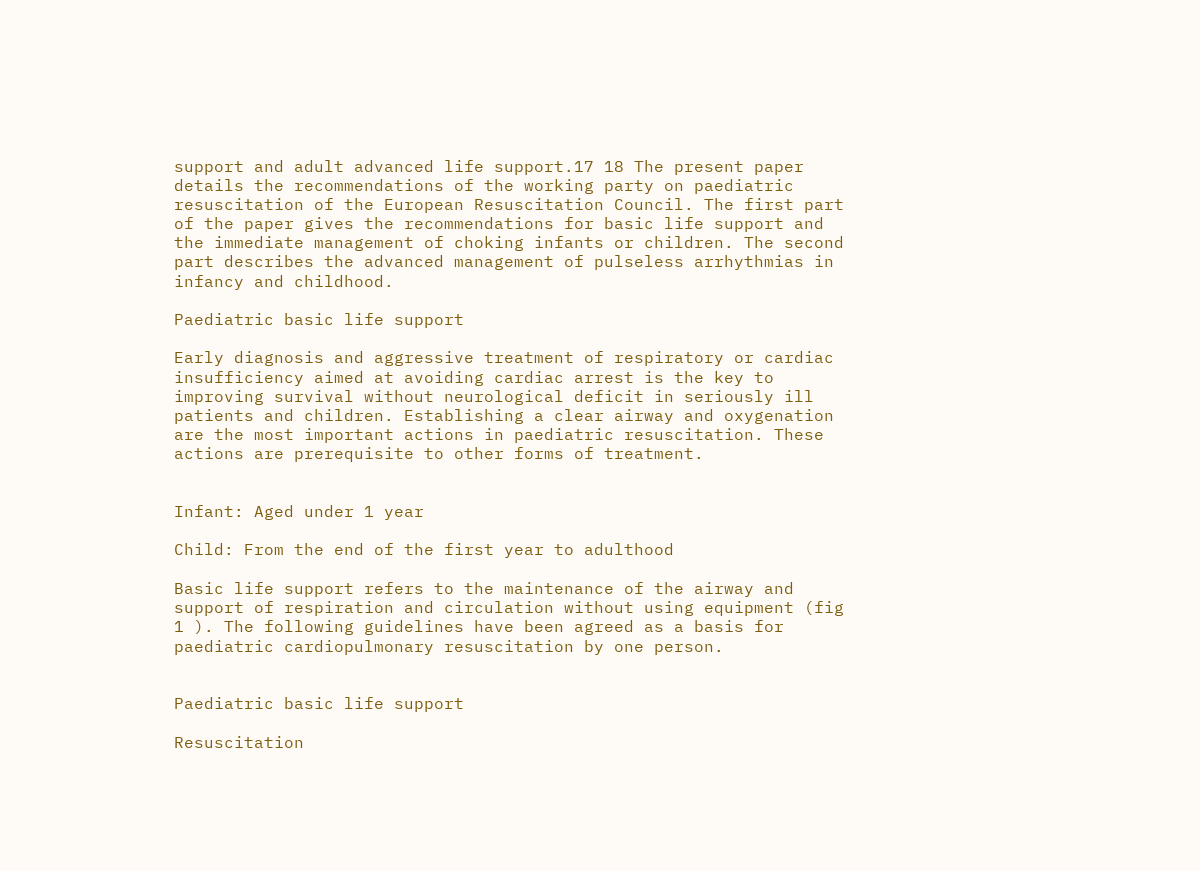support and adult advanced life support.17 18 The present paper details the recommendations of the working party on paediatric resuscitation of the European Resuscitation Council. The first part of the paper gives the recommendations for basic life support and the immediate management of choking infants or children. The second part describes the advanced management of pulseless arrhythmias in infancy and childhood.

Paediatric basic life support

Early diagnosis and aggressive treatment of respiratory or cardiac insufficiency aimed at avoiding cardiac arrest is the key to improving survival without neurological deficit in seriously ill patients and children. Establishing a clear airway and oxygenation are the most important actions in paediatric resuscitation. These actions are prerequisite to other forms of treatment.


Infant: Aged under 1 year

Child: From the end of the first year to adulthood

Basic life support refers to the maintenance of the airway and support of respiration and circulation without using equipment (fig 1 ). The following guidelines have been agreed as a basis for paediatric cardiopulmonary resuscitation by one person.


Paediatric basic life support

Resuscitation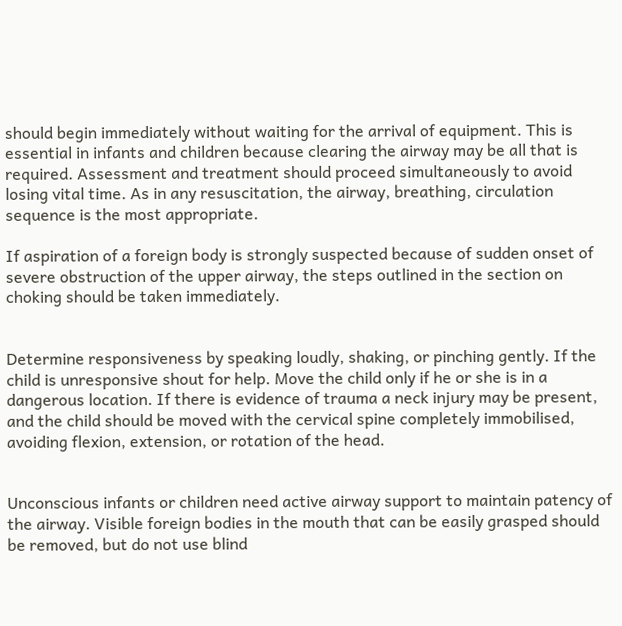should begin immediately without waiting for the arrival of equipment. This is essential in infants and children because clearing the airway may be all that is required. Assessment and treatment should proceed simultaneously to avoid losing vital time. As in any resuscitation, the airway, breathing, circulation sequence is the most appropriate.

If aspiration of a foreign body is strongly suspected because of sudden onset of severe obstruction of the upper airway, the steps outlined in the section on choking should be taken immediately.


Determine responsiveness by speaking loudly, shaking, or pinching gently. If the child is unresponsive shout for help. Move the child only if he or she is in a dangerous location. If there is evidence of trauma a neck injury may be present, and the child should be moved with the cervical spine completely immobilised, avoiding flexion, extension, or rotation of the head.


Unconscious infants or children need active airway support to maintain patency of the airway. Visible foreign bodies in the mouth that can be easily grasped should be removed, but do not use blind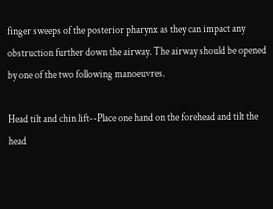finger sweeps of the posterior pharynx as they can impact any obstruction further down the airway. The airway should be opened by one of the two following manoeuvres.

Head tilt and chin lift--Place one hand on the forehead and tilt the head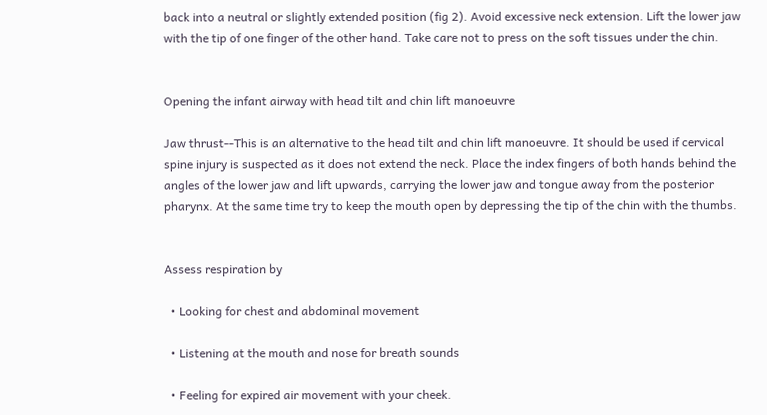back into a neutral or slightly extended position (fig 2). Avoid excessive neck extension. Lift the lower jaw with the tip of one finger of the other hand. Take care not to press on the soft tissues under the chin.


Opening the infant airway with head tilt and chin lift manoeuvre

Jaw thrust--This is an alternative to the head tilt and chin lift manoeuvre. It should be used if cervical spine injury is suspected as it does not extend the neck. Place the index fingers of both hands behind the angles of the lower jaw and lift upwards, carrying the lower jaw and tongue away from the posterior pharynx. At the same time try to keep the mouth open by depressing the tip of the chin with the thumbs.


Assess respiration by

  • Looking for chest and abdominal movement

  • Listening at the mouth and nose for breath sounds

  • Feeling for expired air movement with your cheek.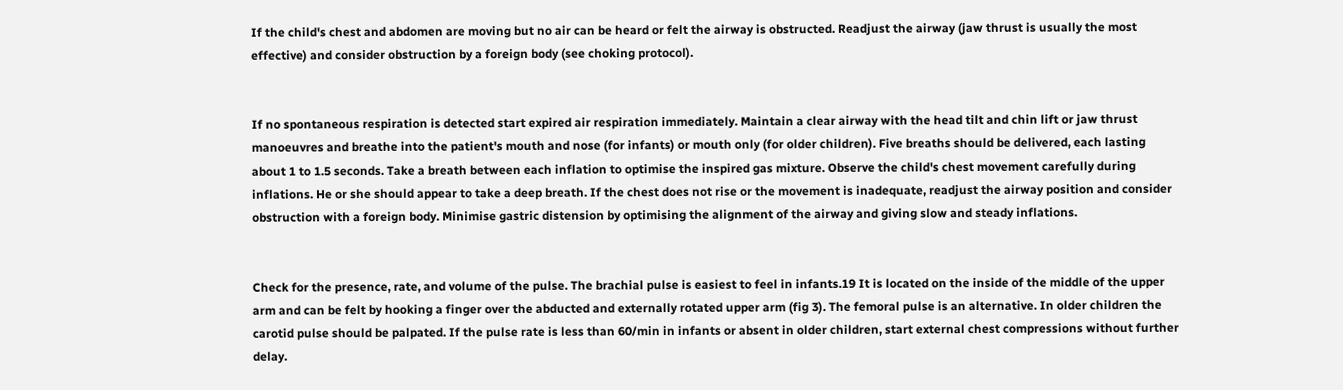If the child's chest and abdomen are moving but no air can be heard or felt the airway is obstructed. Readjust the airway (jaw thrust is usually the most effective) and consider obstruction by a foreign body (see choking protocol).


If no spontaneous respiration is detected start expired air respiration immediately. Maintain a clear airway with the head tilt and chin lift or jaw thrust manoeuvres and breathe into the patient's mouth and nose (for infants) or mouth only (for older children). Five breaths should be delivered, each lasting about 1 to 1.5 seconds. Take a breath between each inflation to optimise the inspired gas mixture. Observe the child's chest movement carefully during inflations. He or she should appear to take a deep breath. If the chest does not rise or the movement is inadequate, readjust the airway position and consider obstruction with a foreign body. Minimise gastric distension by optimising the alignment of the airway and giving slow and steady inflations.


Check for the presence, rate, and volume of the pulse. The brachial pulse is easiest to feel in infants.19 It is located on the inside of the middle of the upper arm and can be felt by hooking a finger over the abducted and externally rotated upper arm (fig 3). The femoral pulse is an alternative. In older children the carotid pulse should be palpated. If the pulse rate is less than 60/min in infants or absent in older children, start external chest compressions without further delay.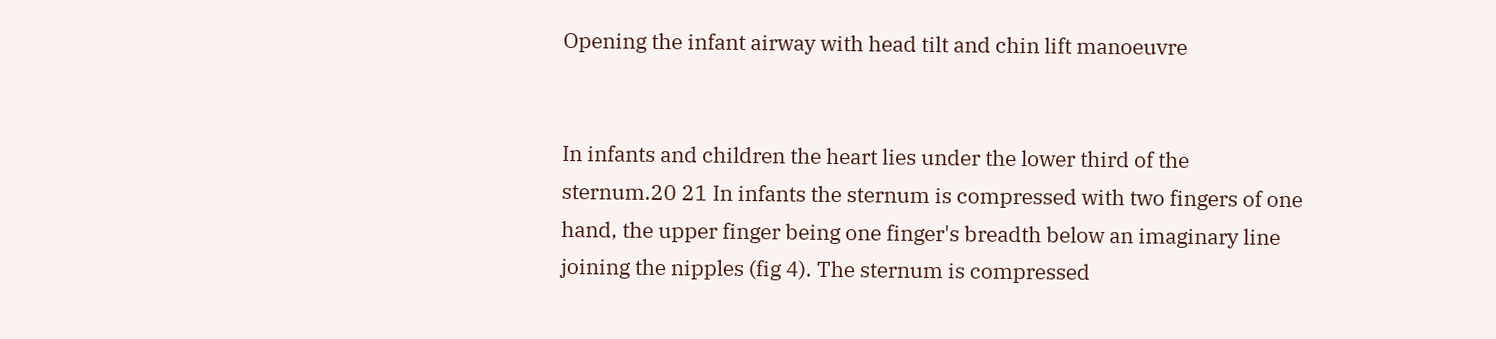Opening the infant airway with head tilt and chin lift manoeuvre


In infants and children the heart lies under the lower third of the sternum.20 21 In infants the sternum is compressed with two fingers of one hand, the upper finger being one finger's breadth below an imaginary line joining the nipples (fig 4). The sternum is compressed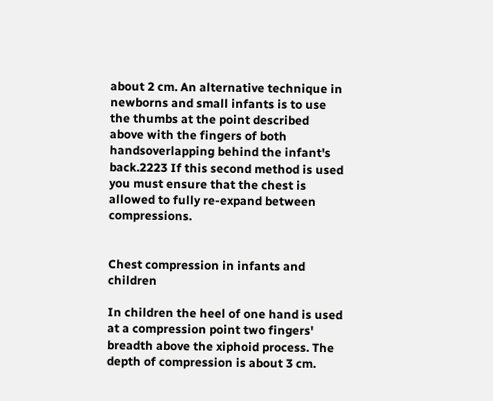about 2 cm. An alternative technique in newborns and small infants is to use the thumbs at the point described above with the fingers of both handsoverlapping behind the infant's back.2223 If this second method is used you must ensure that the chest is allowed to fully re-expand between compressions.


Chest compression in infants and children

In children the heel of one hand is used at a compression point two fingers' breadth above the xiphoid process. The depth of compression is about 3 cm.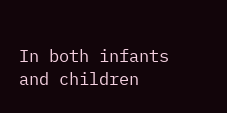In both infants and children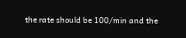the rate should be 100/min and the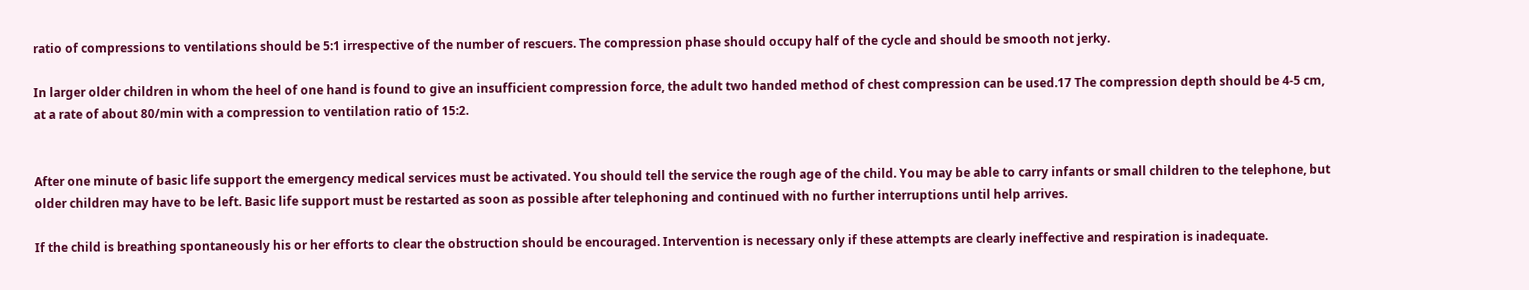ratio of compressions to ventilations should be 5:1 irrespective of the number of rescuers. The compression phase should occupy half of the cycle and should be smooth not jerky.

In larger older children in whom the heel of one hand is found to give an insufficient compression force, the adult two handed method of chest compression can be used.17 The compression depth should be 4-5 cm, at a rate of about 80/min with a compression to ventilation ratio of 15:2.


After one minute of basic life support the emergency medical services must be activated. You should tell the service the rough age of the child. You may be able to carry infants or small children to the telephone, but older children may have to be left. Basic life support must be restarted as soon as possible after telephoning and continued with no further interruptions until help arrives.

If the child is breathing spontaneously his or her efforts to clear the obstruction should be encouraged. Intervention is necessary only if these attempts are clearly ineffective and respiration is inadequate.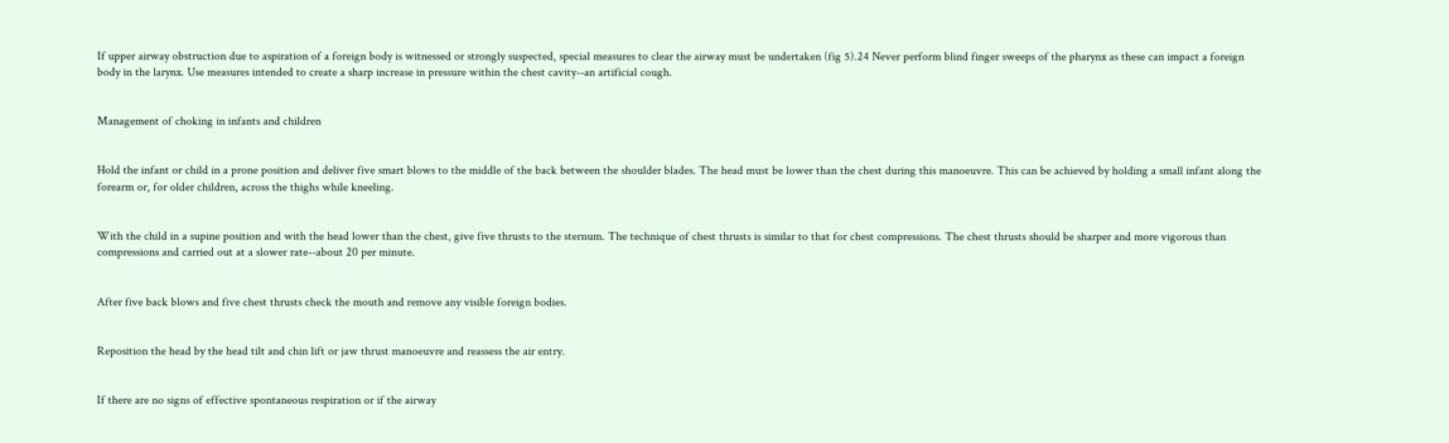If upper airway obstruction due to aspiration of a foreign body is witnessed or strongly suspected, special measures to clear the airway must be undertaken (fig 5).24 Never perform blind finger sweeps of the pharynx as these can impact a foreign body in the larynx. Use measures intended to create a sharp increase in pressure within the chest cavity--an artificial cough.


Management of choking in infants and children


Hold the infant or child in a prone position and deliver five smart blows to the middle of the back between the shoulder blades. The head must be lower than the chest during this manoeuvre. This can be achieved by holding a small infant along the forearm or, for older children, across the thighs while kneeling.


With the child in a supine position and with the head lower than the chest, give five thrusts to the sternum. The technique of chest thrusts is similar to that for chest compressions. The chest thrusts should be sharper and more vigorous than compressions and carried out at a slower rate--about 20 per minute.


After five back blows and five chest thrusts check the mouth and remove any visible foreign bodies.


Reposition the head by the head tilt and chin lift or jaw thrust manoeuvre and reassess the air entry.


If there are no signs of effective spontaneous respiration or if the airway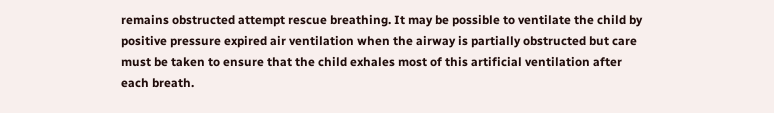remains obstructed attempt rescue breathing. It may be possible to ventilate the child by positive pressure expired air ventilation when the airway is partially obstructed but care must be taken to ensure that the child exhales most of this artificial ventilation after each breath.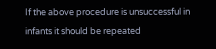If the above procedure is unsuccessful in infants it should be repeated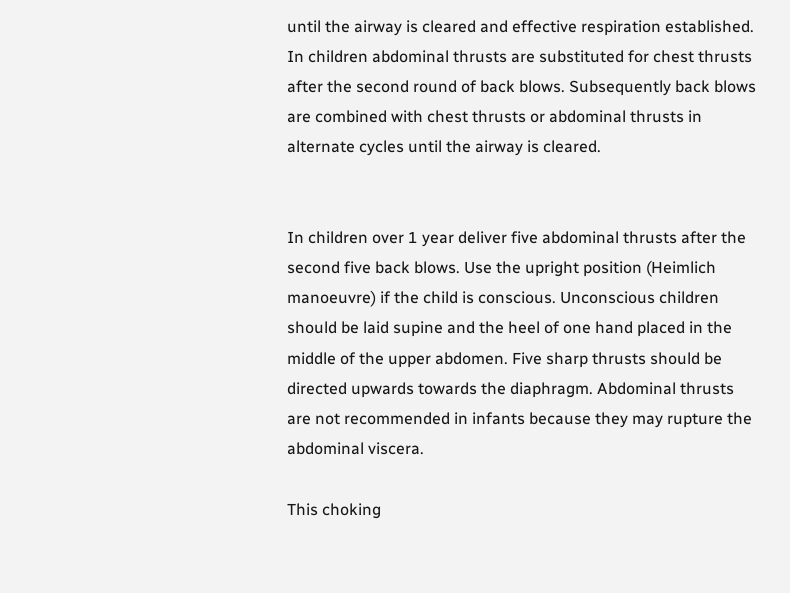until the airway is cleared and effective respiration established. In children abdominal thrusts are substituted for chest thrusts after the second round of back blows. Subsequently back blows are combined with chest thrusts or abdominal thrusts in alternate cycles until the airway is cleared.


In children over 1 year deliver five abdominal thrusts after the second five back blows. Use the upright position (Heimlich manoeuvre) if the child is conscious. Unconscious children should be laid supine and the heel of one hand placed in the middle of the upper abdomen. Five sharp thrusts should be directed upwards towards the diaphragm. Abdominal thrusts are not recommended in infants because they may rupture the abdominal viscera.

This choking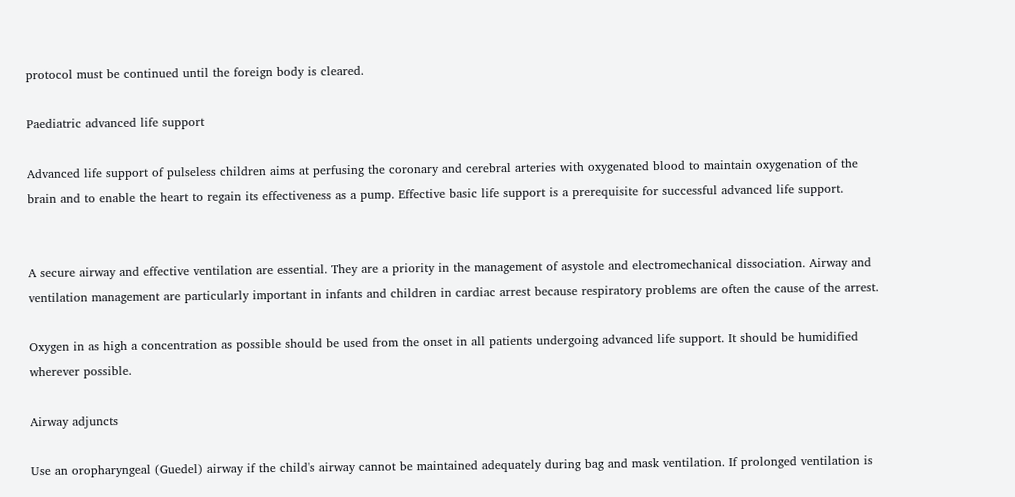protocol must be continued until the foreign body is cleared.

Paediatric advanced life support

Advanced life support of pulseless children aims at perfusing the coronary and cerebral arteries with oxygenated blood to maintain oxygenation of the brain and to enable the heart to regain its effectiveness as a pump. Effective basic life support is a prerequisite for successful advanced life support.


A secure airway and effective ventilation are essential. They are a priority in the management of asystole and electromechanical dissociation. Airway and ventilation management are particularly important in infants and children in cardiac arrest because respiratory problems are often the cause of the arrest.

Oxygen in as high a concentration as possible should be used from the onset in all patients undergoing advanced life support. It should be humidified wherever possible.

Airway adjuncts

Use an oropharyngeal (Guedel) airway if the child's airway cannot be maintained adequately during bag and mask ventilation. If prolonged ventilation is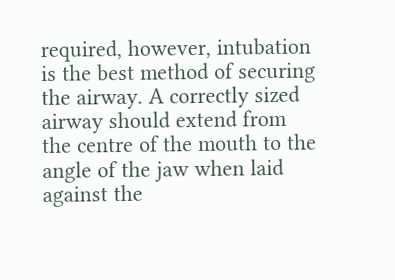required, however, intubation is the best method of securing the airway. A correctly sized airway should extend from the centre of the mouth to the angle of the jaw when laid against the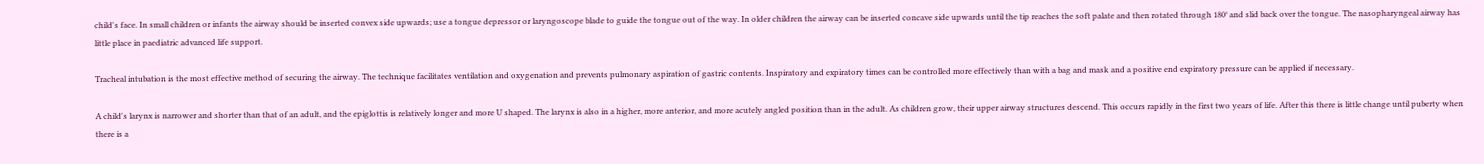child's face. In small children or infants the airway should be inserted convex side upwards; use a tongue depressor or laryngoscope blade to guide the tongue out of the way. In older children the airway can be inserted concave side upwards until the tip reaches the soft palate and then rotated through 180° and slid back over the tongue. The nasopharyngeal airway has little place in paediatric advanced life support.

Tracheal intubation is the most effective method of securing the airway. The technique facilitates ventilation and oxygenation and prevents pulmonary aspiration of gastric contents. Inspiratory and expiratory times can be controlled more effectively than with a bag and mask and a positive end expiratory pressure can be applied if necessary.

A child's larynx is narrower and shorter than that of an adult, and the epiglottis is relatively longer and more U shaped. The larynx is also in a higher, more anterior, and more acutely angled position than in the adult. As children grow, their upper airway structures descend. This occurs rapidly in the first two years of life. After this there is little change until puberty when there is a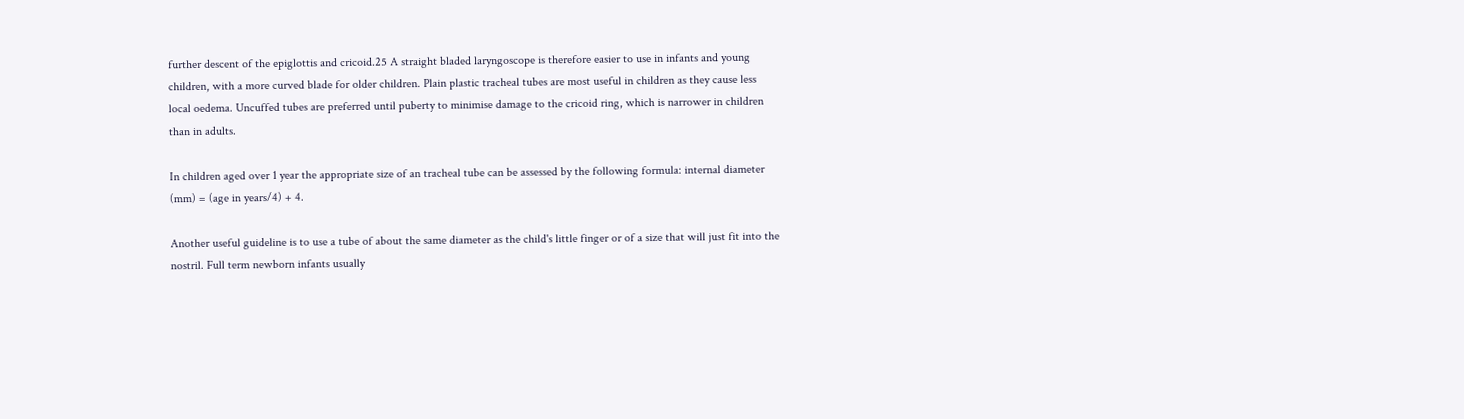further descent of the epiglottis and cricoid.25 A straight bladed laryngoscope is therefore easier to use in infants and young children, with a more curved blade for older children. Plain plastic tracheal tubes are most useful in children as they cause less local oedema. Uncuffed tubes are preferred until puberty to minimise damage to the cricoid ring, which is narrower in children than in adults.

In children aged over 1 year the appropriate size of an tracheal tube can be assessed by the following formula: internal diameter (mm) = (age in years/4) + 4.

Another useful guideline is to use a tube of about the same diameter as the child's little finger or of a size that will just fit into the nostril. Full term newborn infants usually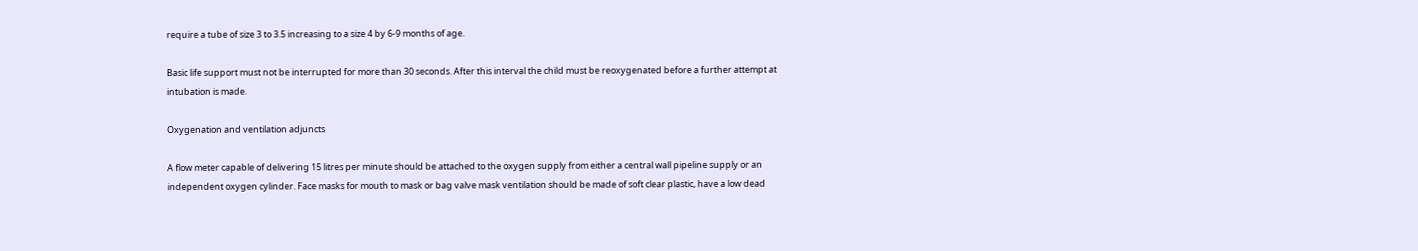require a tube of size 3 to 3.5 increasing to a size 4 by 6-9 months of age.

Basic life support must not be interrupted for more than 30 seconds. After this interval the child must be reoxygenated before a further attempt at intubation is made.

Oxygenation and ventilation adjuncts

A flow meter capable of delivering 15 litres per minute should be attached to the oxygen supply from either a central wall pipeline supply or an independent oxygen cylinder. Face masks for mouth to mask or bag valve mask ventilation should be made of soft clear plastic, have a low dead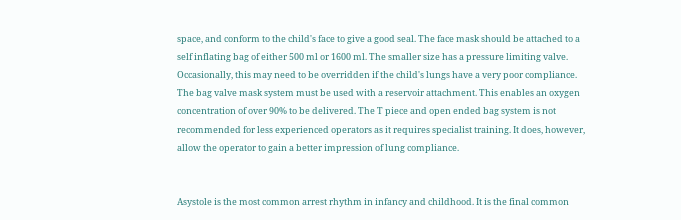space, and conform to the child's face to give a good seal. The face mask should be attached to a self inflating bag of either 500 ml or 1600 ml. The smaller size has a pressure limiting valve. Occasionally, this may need to be overridden if the child's lungs have a very poor compliance. The bag valve mask system must be used with a reservoir attachment. This enables an oxygen concentration of over 90% to be delivered. The T piece and open ended bag system is not recommended for less experienced operators as it requires specialist training. It does, however, allow the operator to gain a better impression of lung compliance.


Asystole is the most common arrest rhythm in infancy and childhood. It is the final common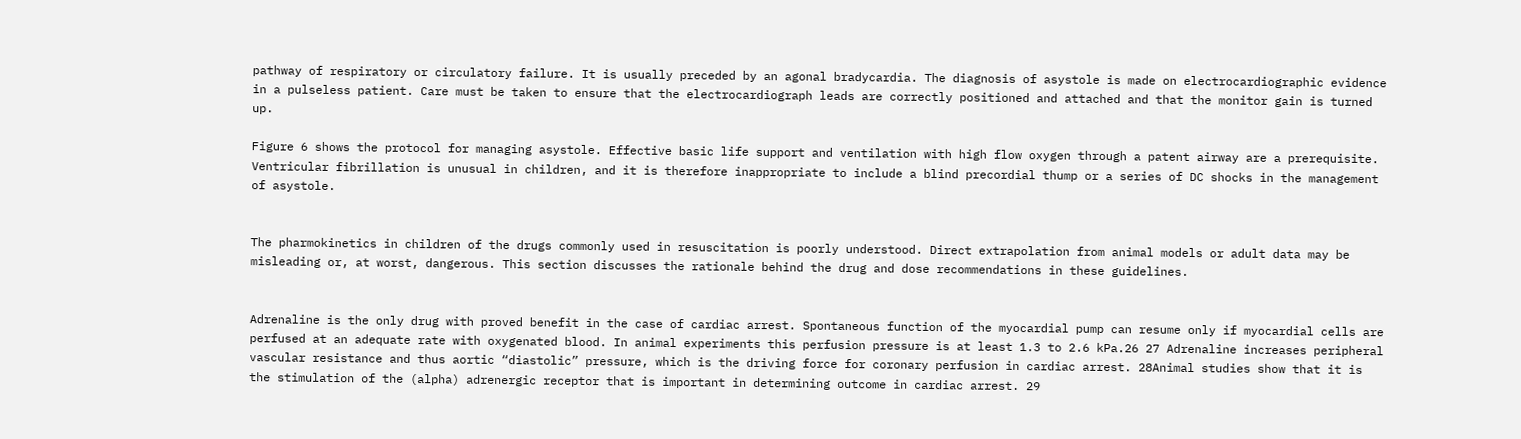pathway of respiratory or circulatory failure. It is usually preceded by an agonal bradycardia. The diagnosis of asystole is made on electrocardiographic evidence in a pulseless patient. Care must be taken to ensure that the electrocardiograph leads are correctly positioned and attached and that the monitor gain is turned up.

Figure 6 shows the protocol for managing asystole. Effective basic life support and ventilation with high flow oxygen through a patent airway are a prerequisite. Ventricular fibrillation is unusual in children, and it is therefore inappropriate to include a blind precordial thump or a series of DC shocks in the management of asystole.


The pharmokinetics in children of the drugs commonly used in resuscitation is poorly understood. Direct extrapolation from animal models or adult data may be misleading or, at worst, dangerous. This section discusses the rationale behind the drug and dose recommendations in these guidelines.


Adrenaline is the only drug with proved benefit in the case of cardiac arrest. Spontaneous function of the myocardial pump can resume only if myocardial cells are perfused at an adequate rate with oxygenated blood. In animal experiments this perfusion pressure is at least 1.3 to 2.6 kPa.26 27 Adrenaline increases peripheral vascular resistance and thus aortic “diastolic” pressure, which is the driving force for coronary perfusion in cardiac arrest. 28Animal studies show that it is the stimulation of the (alpha) adrenergic receptor that is important in determining outcome in cardiac arrest. 29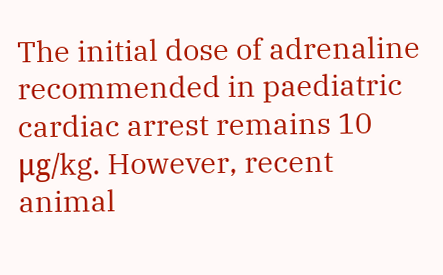The initial dose of adrenaline recommended in paediatric cardiac arrest remains 10 μg/kg. However, recent animal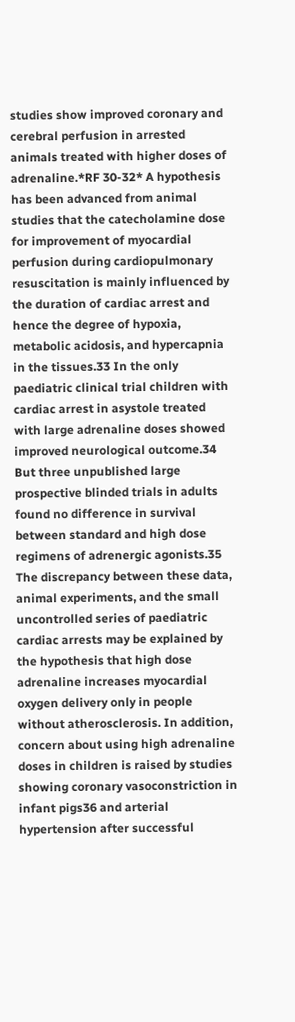studies show improved coronary and cerebral perfusion in arrested animals treated with higher doses of adrenaline.*RF 30-32* A hypothesis has been advanced from animal studies that the catecholamine dose for improvement of myocardial perfusion during cardiopulmonary resuscitation is mainly influenced by the duration of cardiac arrest and hence the degree of hypoxia, metabolic acidosis, and hypercapnia in the tissues.33 In the only paediatric clinical trial children with cardiac arrest in asystole treated with large adrenaline doses showed improved neurological outcome.34 But three unpublished large prospective blinded trials in adults found no difference in survival between standard and high dose regimens of adrenergic agonists.35 The discrepancy between these data, animal experiments, and the small uncontrolled series of paediatric cardiac arrests may be explained by the hypothesis that high dose adrenaline increases myocardial oxygen delivery only in people without atherosclerosis. In addition, concern about using high adrenaline doses in children is raised by studies showing coronary vasoconstriction in infant pigs36 and arterial hypertension after successful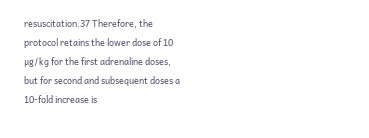resuscitation.37 Therefore, the protocol retains the lower dose of 10 μg/kg for the first adrenaline doses, but for second and subsequent doses a 10-fold increase is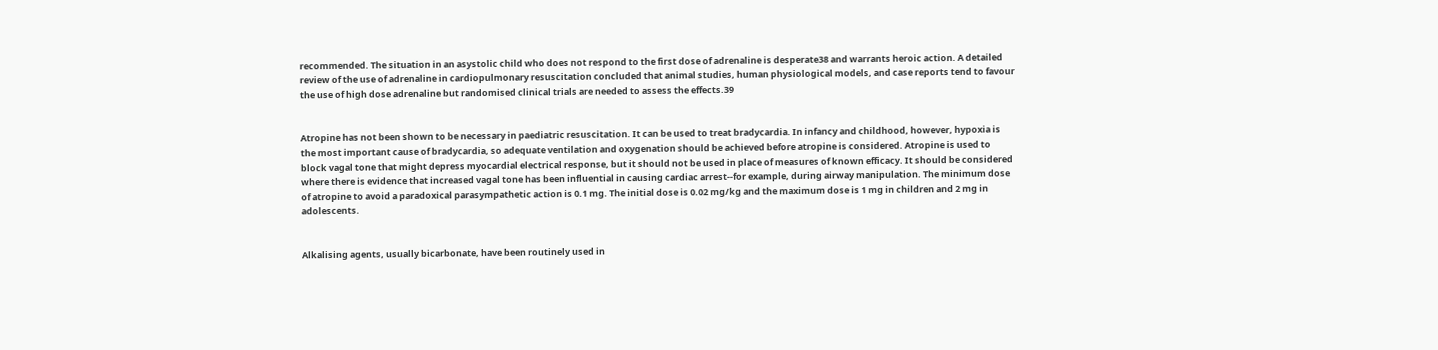recommended. The situation in an asystolic child who does not respond to the first dose of adrenaline is desperate38 and warrants heroic action. A detailed review of the use of adrenaline in cardiopulmonary resuscitation concluded that animal studies, human physiological models, and case reports tend to favour the use of high dose adrenaline but randomised clinical trials are needed to assess the effects.39


Atropine has not been shown to be necessary in paediatric resuscitation. It can be used to treat bradycardia. In infancy and childhood, however, hypoxia is the most important cause of bradycardia, so adequate ventilation and oxygenation should be achieved before atropine is considered. Atropine is used to block vagal tone that might depress myocardial electrical response, but it should not be used in place of measures of known efficacy. It should be considered where there is evidence that increased vagal tone has been influential in causing cardiac arrest--for example, during airway manipulation. The minimum dose of atropine to avoid a paradoxical parasympathetic action is 0.1 mg. The initial dose is 0.02 mg/kg and the maximum dose is 1 mg in children and 2 mg in adolescents.


Alkalising agents, usually bicarbonate, have been routinely used in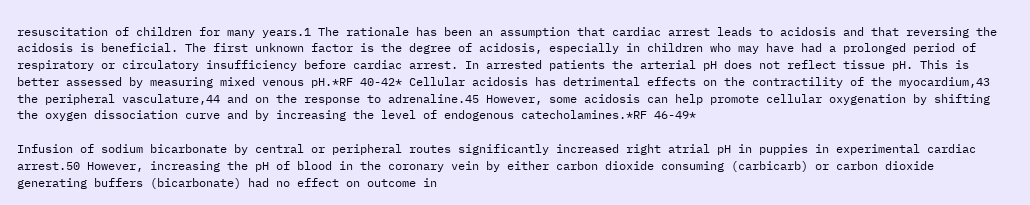resuscitation of children for many years.1 The rationale has been an assumption that cardiac arrest leads to acidosis and that reversing the acidosis is beneficial. The first unknown factor is the degree of acidosis, especially in children who may have had a prolonged period of respiratory or circulatory insufficiency before cardiac arrest. In arrested patients the arterial pH does not reflect tissue pH. This is better assessed by measuring mixed venous pH.*RF 40-42* Cellular acidosis has detrimental effects on the contractility of the myocardium,43 the peripheral vasculature,44 and on the response to adrenaline.45 However, some acidosis can help promote cellular oxygenation by shifting the oxygen dissociation curve and by increasing the level of endogenous catecholamines.*RF 46-49*

Infusion of sodium bicarbonate by central or peripheral routes significantly increased right atrial pH in puppies in experimental cardiac arrest.50 However, increasing the pH of blood in the coronary vein by either carbon dioxide consuming (carbicarb) or carbon dioxide generating buffers (bicarbonate) had no effect on outcome in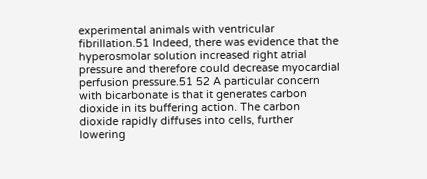experimental animals with ventricular fibrillation.51 Indeed, there was evidence that the hyperosmolar solution increased right atrial pressure and therefore could decrease myocardial perfusion pressure.51 52 A particular concern with bicarbonate is that it generates carbon dioxide in its buffering action. The carbon dioxide rapidly diffuses into cells, further lowering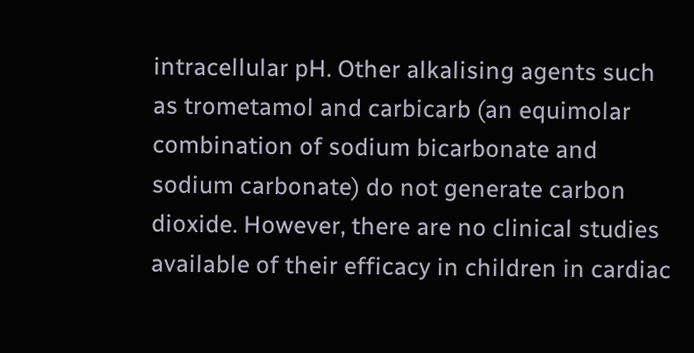intracellular pH. Other alkalising agents such as trometamol and carbicarb (an equimolar combination of sodium bicarbonate and sodium carbonate) do not generate carbon dioxide. However, there are no clinical studies available of their efficacy in children in cardiac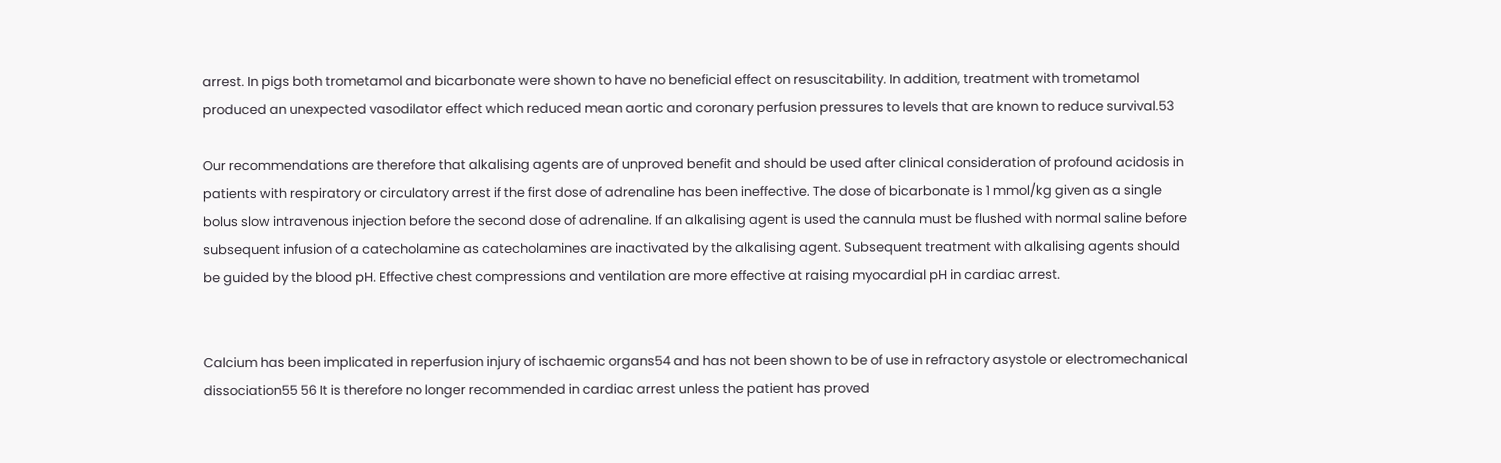arrest. In pigs both trometamol and bicarbonate were shown to have no beneficial effect on resuscitability. In addition, treatment with trometamol produced an unexpected vasodilator effect which reduced mean aortic and coronary perfusion pressures to levels that are known to reduce survival.53

Our recommendations are therefore that alkalising agents are of unproved benefit and should be used after clinical consideration of profound acidosis in patients with respiratory or circulatory arrest if the first dose of adrenaline has been ineffective. The dose of bicarbonate is 1 mmol/kg given as a single bolus slow intravenous injection before the second dose of adrenaline. If an alkalising agent is used the cannula must be flushed with normal saline before subsequent infusion of a catecholamine as catecholamines are inactivated by the alkalising agent. Subsequent treatment with alkalising agents should be guided by the blood pH. Effective chest compressions and ventilation are more effective at raising myocardial pH in cardiac arrest.


Calcium has been implicated in reperfusion injury of ischaemic organs54 and has not been shown to be of use in refractory asystole or electromechanical dissociation55 56 It is therefore no longer recommended in cardiac arrest unless the patient has proved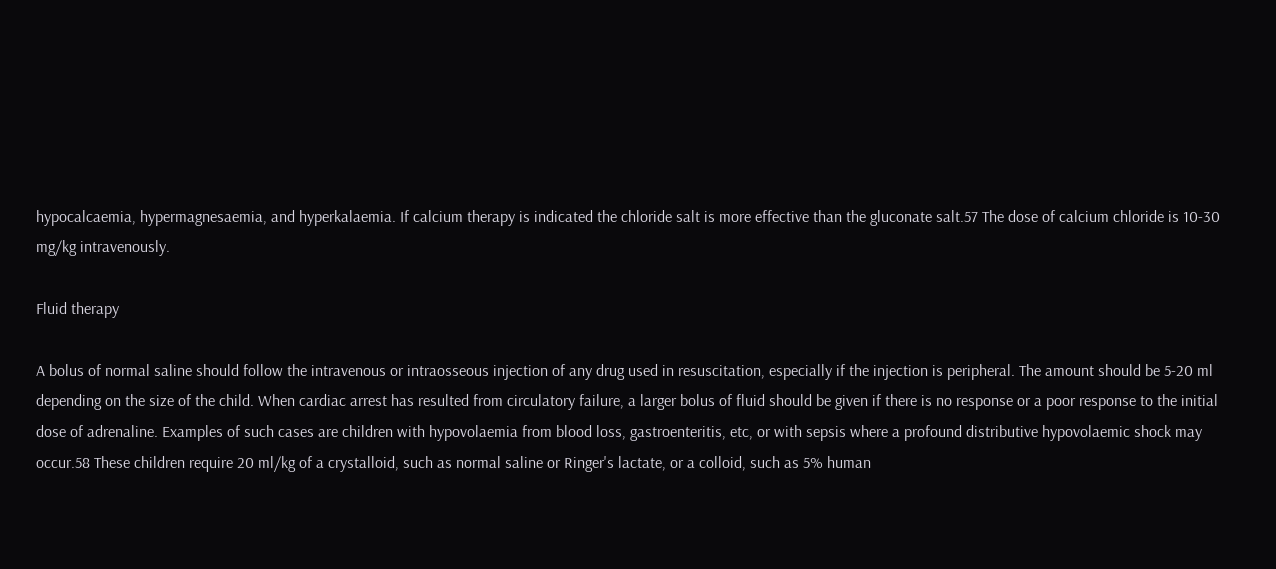hypocalcaemia, hypermagnesaemia, and hyperkalaemia. If calcium therapy is indicated the chloride salt is more effective than the gluconate salt.57 The dose of calcium chloride is 10-30 mg/kg intravenously.

Fluid therapy

A bolus of normal saline should follow the intravenous or intraosseous injection of any drug used in resuscitation, especially if the injection is peripheral. The amount should be 5-20 ml depending on the size of the child. When cardiac arrest has resulted from circulatory failure, a larger bolus of fluid should be given if there is no response or a poor response to the initial dose of adrenaline. Examples of such cases are children with hypovolaemia from blood loss, gastroenteritis, etc, or with sepsis where a profound distributive hypovolaemic shock may occur.58 These children require 20 ml/kg of a crystalloid, such as normal saline or Ringer's lactate, or a colloid, such as 5% human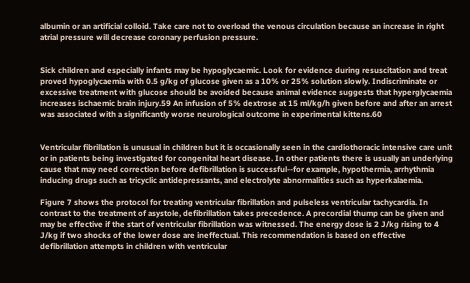albumin or an artificial colloid. Take care not to overload the venous circulation because an increase in right atrial pressure will decrease coronary perfusion pressure.


Sick children and especially infants may be hypoglycaemic. Look for evidence during resuscitation and treat proved hypoglycaemia with 0.5 g/kg of glucose given as a 10% or 25% solution slowly. Indiscriminate or excessive treatment with glucose should be avoided because animal evidence suggests that hyperglycaemia increases ischaemic brain injury.59 An infusion of 5% dextrose at 15 ml/kg/h given before and after an arrest was associated with a significantly worse neurological outcome in experimental kittens.60


Ventricular fibrillation is unusual in children but it is occasionally seen in the cardiothoracic intensive care unit or in patients being investigated for congenital heart disease. In other patients there is usually an underlying cause that may need correction before defibrillation is successful--for example, hypothermia, arrhythmia inducing drugs such as tricyclic antidepressants, and electrolyte abnormalities such as hyperkalaemia.

Figure 7 shows the protocol for treating ventricular fibrillation and pulseless ventricular tachycardia. In contrast to the treatment of asystole, defibrillation takes precedence. A precordial thump can be given and may be effective if the start of ventricular fibrillation was witnessed. The energy dose is 2 J/kg rising to 4 J/kg if two shocks of the lower dose are ineffectual. This recommendation is based on effective defibrillation attempts in children with ventricular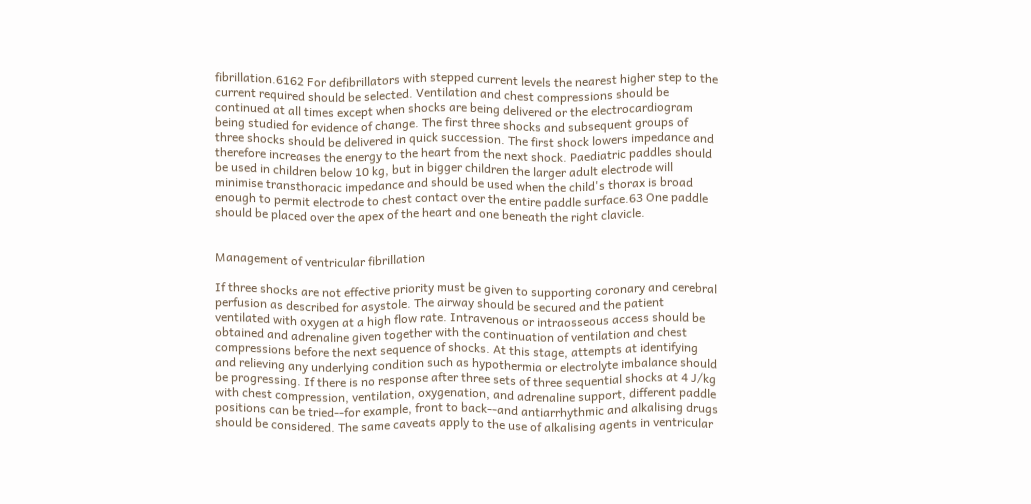fibrillation.6162 For defibrillators with stepped current levels the nearest higher step to the current required should be selected. Ventilation and chest compressions should be continued at all times except when shocks are being delivered or the electrocardiogram being studied for evidence of change. The first three shocks and subsequent groups of three shocks should be delivered in quick succession. The first shock lowers impedance and therefore increases the energy to the heart from the next shock. Paediatric paddles should be used in children below 10 kg, but in bigger children the larger adult electrode will minimise transthoracic impedance and should be used when the child's thorax is broad enough to permit electrode to chest contact over the entire paddle surface.63 One paddle should be placed over the apex of the heart and one beneath the right clavicle.


Management of ventricular fibrillation

If three shocks are not effective priority must be given to supporting coronary and cerebral perfusion as described for asystole. The airway should be secured and the patient ventilated with oxygen at a high flow rate. Intravenous or intraosseous access should be obtained and adrenaline given together with the continuation of ventilation and chest compressions before the next sequence of shocks. At this stage, attempts at identifying and relieving any underlying condition such as hypothermia or electrolyte imbalance should be progressing. If there is no response after three sets of three sequential shocks at 4 J/kg with chest compression, ventilation, oxygenation, and adrenaline support, different paddle positions can be tried--for example, front to back--and antiarrhythmic and alkalising drugs should be considered. The same caveats apply to the use of alkalising agents in ventricular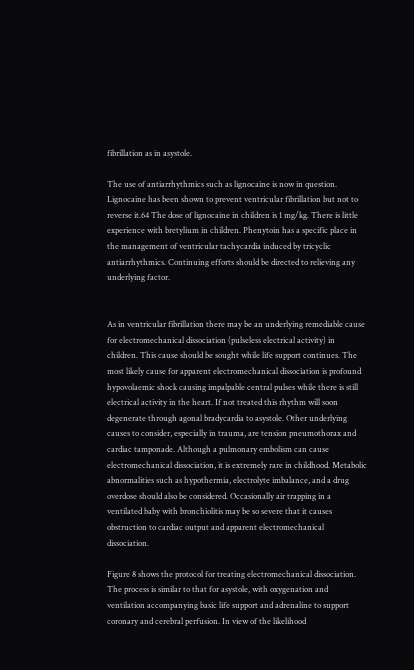fibrillation as in asystole.

The use of antiarrhythmics such as lignocaine is now in question. Lignocaine has been shown to prevent ventricular fibrillation but not to reverse it.64 The dose of lignocaine in children is 1 mg/kg. There is little experience with bretylium in children. Phenytoin has a specific place in the management of ventricular tachycardia induced by tricyclic antiarrhythmics. Continuing efforts should be directed to relieving any underlying factor.


As in ventricular fibrillation there may be an underlying remediable cause for electromechanical dissociation (pulseless electrical activity) in children. This cause should be sought while life support continues. The most likely cause for apparent electromechanical dissociation is profound hypovolaemic shock causing impalpable central pulses while there is still electrical activity in the heart. If not treated this rhythm will soon degenerate through agonal bradycardia to asystole. Other underlying causes to consider, especially in trauma, are tension pneumothorax and cardiac tamponade. Although a pulmonary embolism can cause electromechanical dissociation, it is extremely rare in childhood. Metabolic abnormalities such as hypothermia, electrolyte imbalance, and a drug overdose should also be considered. Occasionally air trapping in a ventilated baby with bronchiolitis may be so severe that it causes obstruction to cardiac output and apparent electromechanical dissociation.

Figure 8 shows the protocol for treating electromechanical dissociation. The process is similar to that for asystole, with oxygenation and ventilation accompanying basic life support and adrenaline to support coronary and cerebral perfusion. In view of the likelihood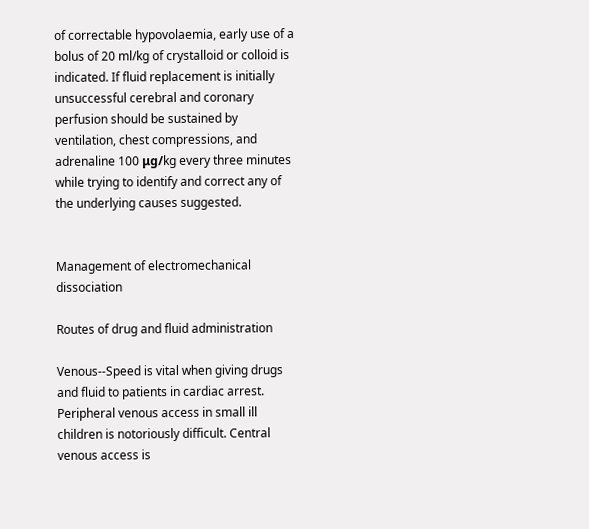of correctable hypovolaemia, early use of a bolus of 20 ml/kg of crystalloid or colloid is indicated. If fluid replacement is initially unsuccessful cerebral and coronary perfusion should be sustained by ventilation, chest compressions, and adrenaline 100 μg/kg every three minutes while trying to identify and correct any of the underlying causes suggested.


Management of electromechanical dissociation

Routes of drug and fluid administration

Venous--Speed is vital when giving drugs and fluid to patients in cardiac arrest. Peripheral venous access in small ill children is notoriously difficult. Central venous access is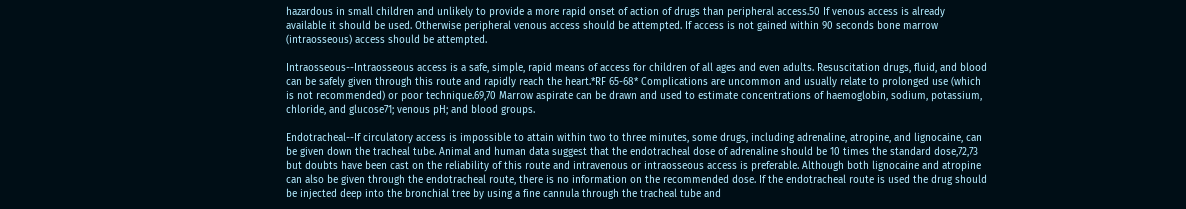hazardous in small children and unlikely to provide a more rapid onset of action of drugs than peripheral access.50 If venous access is already available it should be used. Otherwise peripheral venous access should be attempted. If access is not gained within 90 seconds bone marrow (intraosseous) access should be attempted.

Intraosseous--Intraosseous access is a safe, simple, rapid means of access for children of all ages and even adults. Resuscitation drugs, fluid, and blood can be safely given through this route and rapidly reach the heart.*RF 65-68* Complications are uncommon and usually relate to prolonged use (which is not recommended) or poor technique.69,70 Marrow aspirate can be drawn and used to estimate concentrations of haemoglobin, sodium, potassium, chloride, and glucose71; venous pH; and blood groups.

Endotracheal--If circulatory access is impossible to attain within two to three minutes, some drugs, including adrenaline, atropine, and lignocaine, can be given down the tracheal tube. Animal and human data suggest that the endotracheal dose of adrenaline should be 10 times the standard dose,72,73 but doubts have been cast on the reliability of this route and intravenous or intraosseous access is preferable. Although both lignocaine and atropine can also be given through the endotracheal route, there is no information on the recommended dose. If the endotracheal route is used the drug should be injected deep into the bronchial tree by using a fine cannula through the tracheal tube and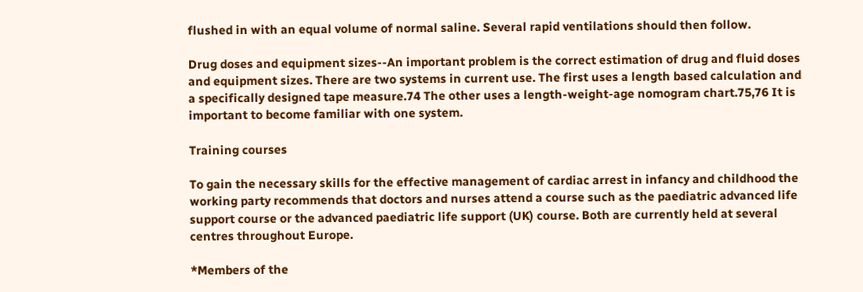flushed in with an equal volume of normal saline. Several rapid ventilations should then follow.

Drug doses and equipment sizes--An important problem is the correct estimation of drug and fluid doses and equipment sizes. There are two systems in current use. The first uses a length based calculation and a specifically designed tape measure.74 The other uses a length-weight-age nomogram chart.75,76 It is important to become familiar with one system.

Training courses

To gain the necessary skills for the effective management of cardiac arrest in infancy and childhood the working party recommends that doctors and nurses attend a course such as the paediatric advanced life support course or the advanced paediatric life support (UK) course. Both are currently held at several centres throughout Europe.

*Members of the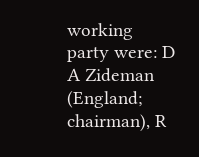working party were: D A Zideman (England; chairman), R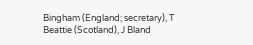Bingham (England; secretary), T Beattie (Scotland), J Bland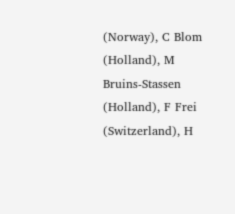(Norway), C Blom (Holland), M Bruins-Stassen (Holland), F Frei (Switzerland), H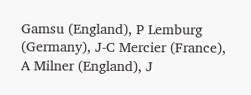Gamsu (England), P Lemburg (Germany), J-C Mercier (France), A Milner (England), J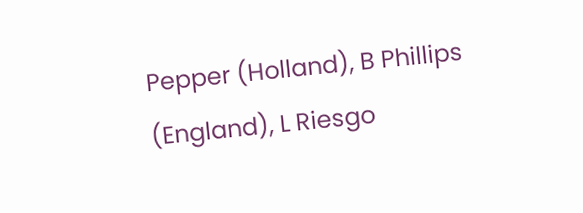Pepper (Holland), B Phillips (England), L Riesgo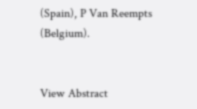(Spain), P Van Reempts (Belgium).


View Abstract